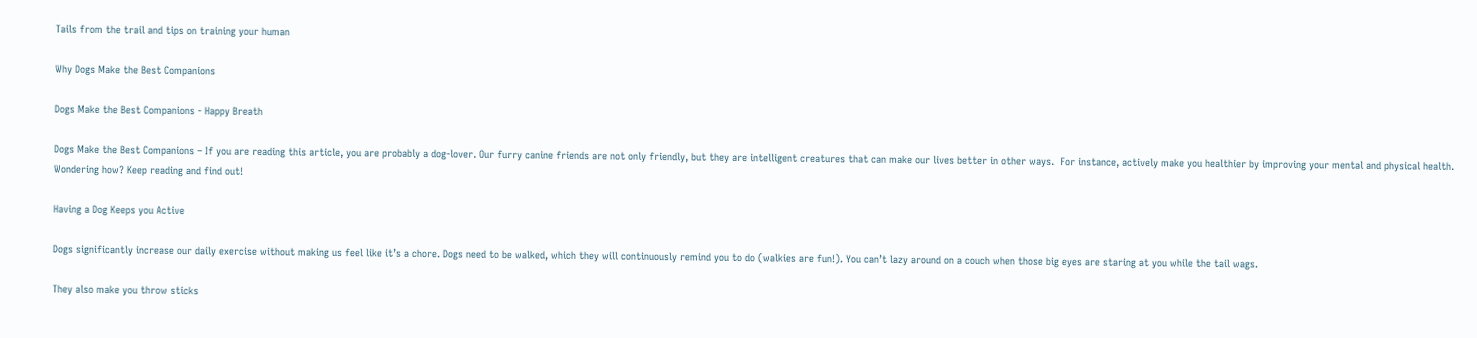Tails from the trail and tips on training your human

Why Dogs Make the Best Companions

Dogs Make the Best Companions - Happy Breath

Dogs Make the Best Companions – If you are reading this article, you are probably a dog-lover. Our furry canine friends are not only friendly, but they are intelligent creatures that can make our lives better in other ways.  For instance, actively make you healthier by improving your mental and physical health. Wondering how? Keep reading and find out!

Having a Dog Keeps you Active

Dogs significantly increase our daily exercise without making us feel like it’s a chore. Dogs need to be walked, which they will continuously remind you to do (walkies are fun!). You can’t lazy around on a couch when those big eyes are staring at you while the tail wags.

They also make you throw sticks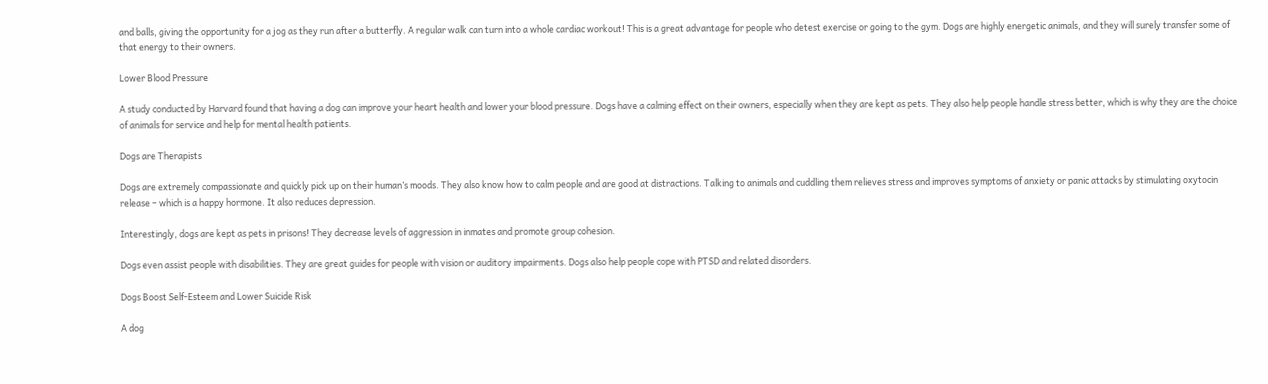and balls, giving the opportunity for a jog as they run after a butterfly. A regular walk can turn into a whole cardiac workout! This is a great advantage for people who detest exercise or going to the gym. Dogs are highly energetic animals, and they will surely transfer some of that energy to their owners.

Lower Blood Pressure

A study conducted by Harvard found that having a dog can improve your heart health and lower your blood pressure. Dogs have a calming effect on their owners, especially when they are kept as pets. They also help people handle stress better, which is why they are the choice of animals for service and help for mental health patients.

Dogs are Therapists

Dogs are extremely compassionate and quickly pick up on their human’s moods. They also know how to calm people and are good at distractions. Talking to animals and cuddling them relieves stress and improves symptoms of anxiety or panic attacks by stimulating oxytocin release – which is a happy hormone. It also reduces depression.

Interestingly, dogs are kept as pets in prisons! They decrease levels of aggression in inmates and promote group cohesion.

Dogs even assist people with disabilities. They are great guides for people with vision or auditory impairments. Dogs also help people cope with PTSD and related disorders.

Dogs Boost Self-Esteem and Lower Suicide Risk

A dog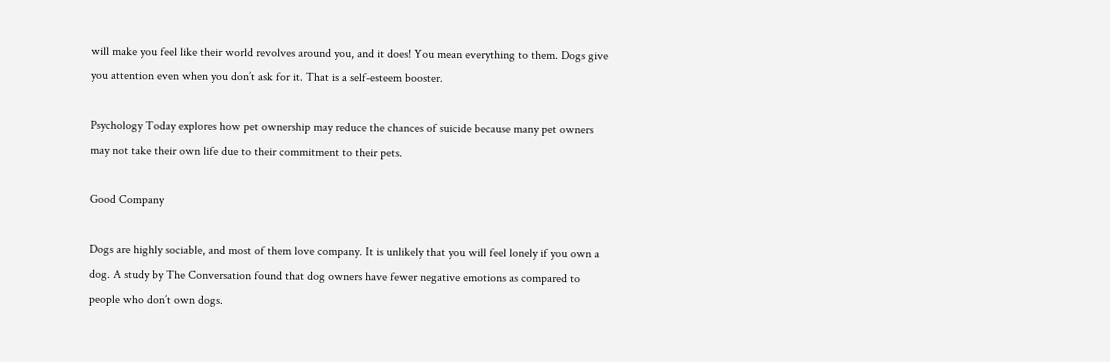will make you feel like their world revolves around you, and it does! You mean everything to them. Dogs give you attention even when you don’t ask for it. That is a self-esteem booster.

Psychology Today explores how pet ownership may reduce the chances of suicide because many pet owners may not take their own life due to their commitment to their pets.

Good Company

Dogs are highly sociable, and most of them love company. It is unlikely that you will feel lonely if you own a dog. A study by The Conversation found that dog owners have fewer negative emotions as compared to people who don’t own dogs.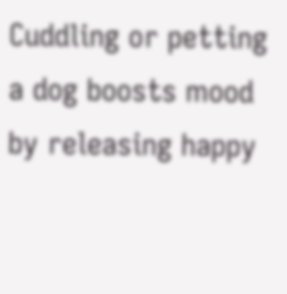Cuddling or petting a dog boosts mood by releasing happy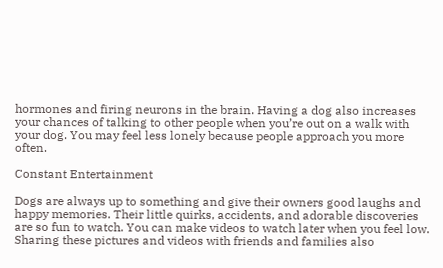hormones and firing neurons in the brain. Having a dog also increases your chances of talking to other people when you’re out on a walk with your dog. You may feel less lonely because people approach you more often.

Constant Entertainment

Dogs are always up to something and give their owners good laughs and happy memories. Their little quirks, accidents, and adorable discoveries are so fun to watch. You can make videos to watch later when you feel low. Sharing these pictures and videos with friends and families also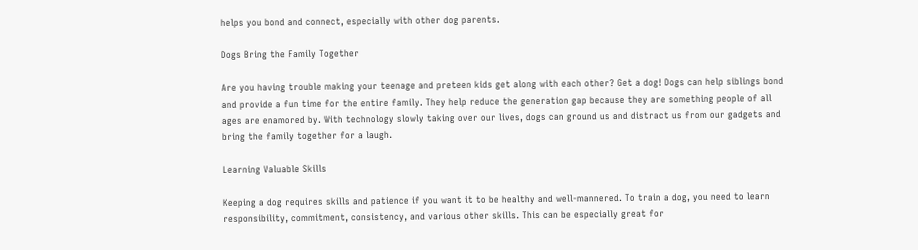helps you bond and connect, especially with other dog parents.

Dogs Bring the Family Together

Are you having trouble making your teenage and preteen kids get along with each other? Get a dog! Dogs can help siblings bond and provide a fun time for the entire family. They help reduce the generation gap because they are something people of all ages are enamored by. With technology slowly taking over our lives, dogs can ground us and distract us from our gadgets and bring the family together for a laugh.

Learning Valuable Skills

Keeping a dog requires skills and patience if you want it to be healthy and well-mannered. To train a dog, you need to learn responsibility, commitment, consistency, and various other skills. This can be especially great for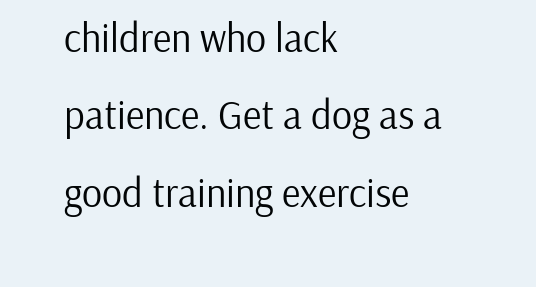children who lack patience. Get a dog as a good training exercise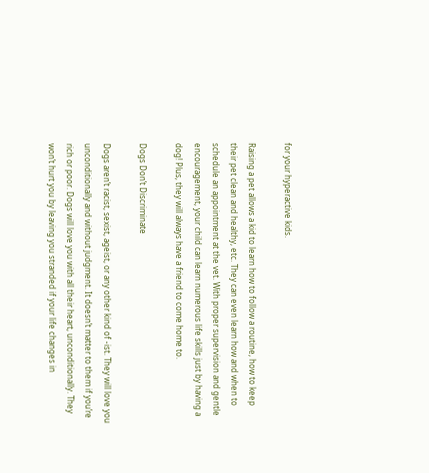for your hyperactive kids.

Raising a pet allows a kid to learn how to follow a routine, how to keep their pet clean and healthy, etc. They can even learn how and when to schedule an appointment at the vet. With proper supervision and gentle encouragement, your child can learn numerous life skills just by having a dog! Plus, they will always have a friend to come home to.

Dogs Don’t Discriminate

Dogs aren’t racist, sexist, ageist, or any other kind of -ist. They will love you unconditionally and without judgment. It doesn’t matter to them if you’re rich or poor. Dogs will love you with all their heart, unconditionally. They won’t hurt you by leaving you stranded if your life changes in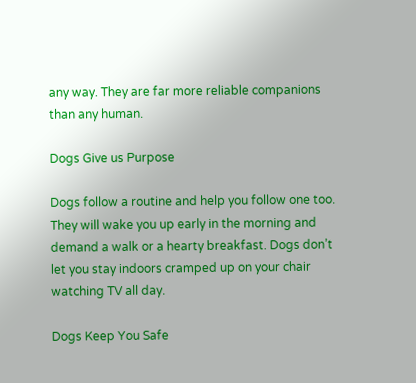any way. They are far more reliable companions than any human.

Dogs Give us Purpose

Dogs follow a routine and help you follow one too. They will wake you up early in the morning and demand a walk or a hearty breakfast. Dogs don’t let you stay indoors cramped up on your chair watching TV all day.

Dogs Keep You Safe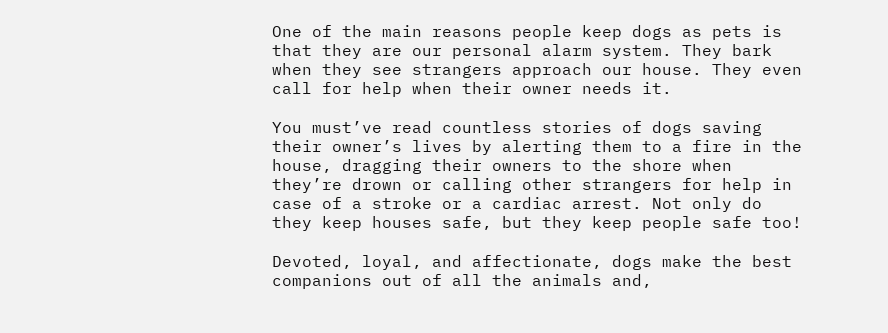One of the main reasons people keep dogs as pets is that they are our personal alarm system. They bark when they see strangers approach our house. They even call for help when their owner needs it.

You must’ve read countless stories of dogs saving their owner’s lives by alerting them to a fire in the house, dragging their owners to the shore when they’re drown or calling other strangers for help in case of a stroke or a cardiac arrest. Not only do they keep houses safe, but they keep people safe too!

Devoted, loyal, and affectionate, dogs make the best companions out of all the animals and,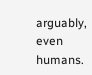arguably, even humans.